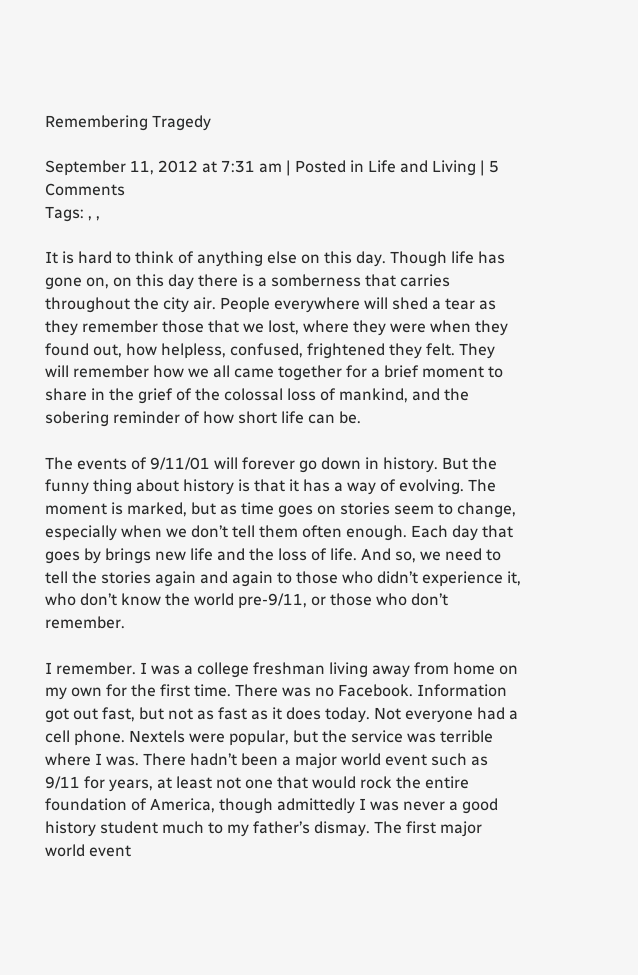Remembering Tragedy

September 11, 2012 at 7:31 am | Posted in Life and Living | 5 Comments
Tags: , ,

It is hard to think of anything else on this day. Though life has gone on, on this day there is a somberness that carries throughout the city air. People everywhere will shed a tear as they remember those that we lost, where they were when they found out, how helpless, confused, frightened they felt. They will remember how we all came together for a brief moment to share in the grief of the colossal loss of mankind, and the sobering reminder of how short life can be.

The events of 9/11/01 will forever go down in history. But the funny thing about history is that it has a way of evolving. The moment is marked, but as time goes on stories seem to change, especially when we don’t tell them often enough. Each day that goes by brings new life and the loss of life. And so, we need to tell the stories again and again to those who didn’t experience it, who don’t know the world pre-9/11, or those who don’t remember.

I remember. I was a college freshman living away from home on my own for the first time. There was no Facebook. Information got out fast, but not as fast as it does today. Not everyone had a cell phone. Nextels were popular, but the service was terrible where I was. There hadn’t been a major world event such as 9/11 for years, at least not one that would rock the entire foundation of America, though admittedly I was never a good history student much to my father’s dismay. The first major world event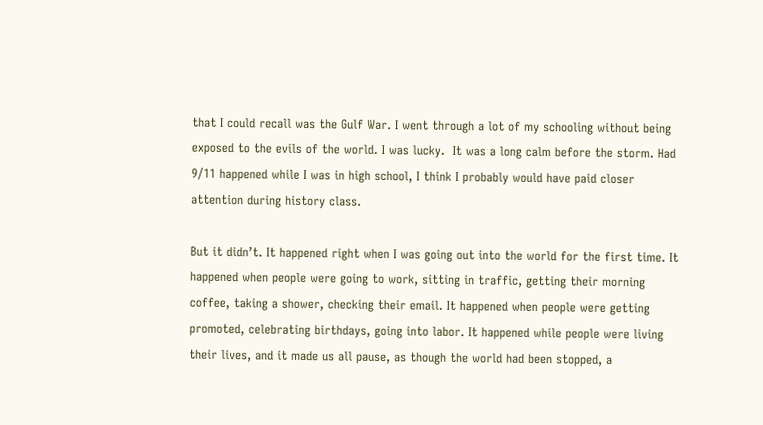that I could recall was the Gulf War. I went through a lot of my schooling without being exposed to the evils of the world. I was lucky.  It was a long calm before the storm. Had 9/11 happened while I was in high school, I think I probably would have paid closer attention during history class.

But it didn’t. It happened right when I was going out into the world for the first time. It happened when people were going to work, sitting in traffic, getting their morning coffee, taking a shower, checking their email. It happened when people were getting promoted, celebrating birthdays, going into labor. It happened while people were living their lives, and it made us all pause, as though the world had been stopped, a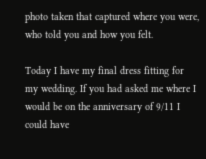photo taken that captured where you were, who told you and how you felt.

Today I have my final dress fitting for my wedding. If you had asked me where I would be on the anniversary of 9/11 I could have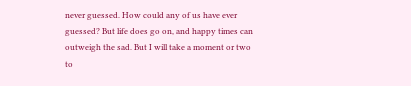never guessed. How could any of us have ever guessed? But life does go on, and happy times can outweigh the sad. But I will take a moment or two to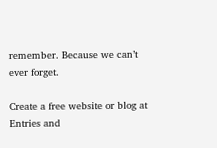remember. Because we can’t ever forget.

Create a free website or blog at
Entries and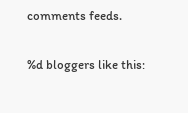comments feeds.

%d bloggers like this: